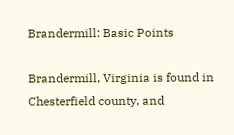Brandermill: Basic Points

Brandermill, Virginia is found in Chesterfield county, and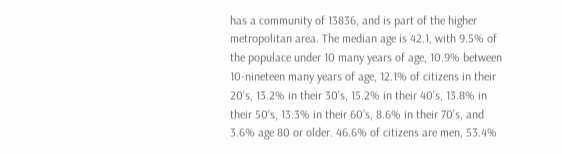has a community of 13836, and is part of the higher metropolitan area. The median age is 42.1, with 9.5% of the populace under 10 many years of age, 10.9% between 10-nineteen many years of age, 12.1% of citizens in their 20’s, 13.2% in their 30's, 15.2% in their 40’s, 13.8% in their 50’s, 13.3% in their 60’s, 8.6% in their 70’s, and 3.6% age 80 or older. 46.6% of citizens are men, 53.4%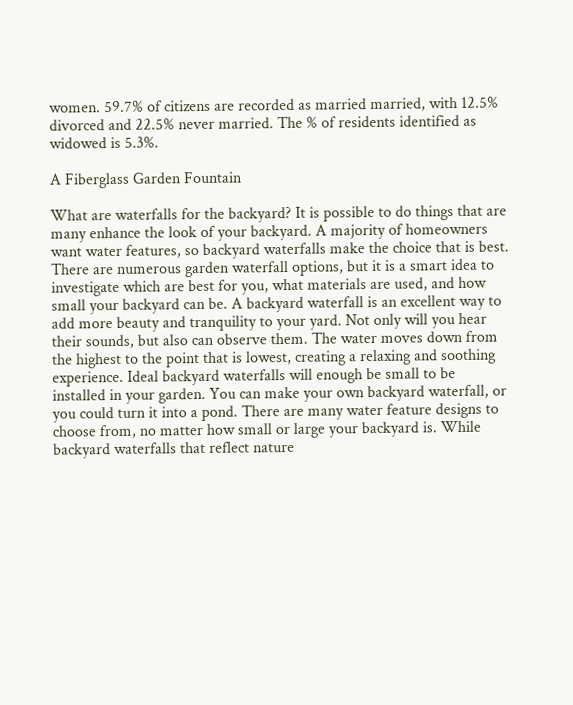women. 59.7% of citizens are recorded as married married, with 12.5% divorced and 22.5% never married. The % of residents identified as widowed is 5.3%.

A Fiberglass Garden Fountain

What are waterfalls for the backyard? It is possible to do things that are many enhance the look of your backyard. A majority of homeowners want water features, so backyard waterfalls make the choice that is best. There are numerous garden waterfall options, but it is a smart idea to investigate which are best for you, what materials are used, and how small your backyard can be. A backyard waterfall is an excellent way to add more beauty and tranquility to your yard. Not only will you hear their sounds, but also can observe them. The water moves down from the highest to the point that is lowest, creating a relaxing and soothing experience. Ideal backyard waterfalls will enough be small to be installed in your garden. You can make your own backyard waterfall, or you could turn it into a pond. There are many water feature designs to choose from, no matter how small or large your backyard is. While backyard waterfalls that reflect nature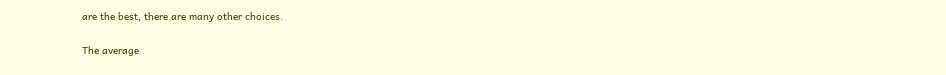are the best, there are many other choices.

The average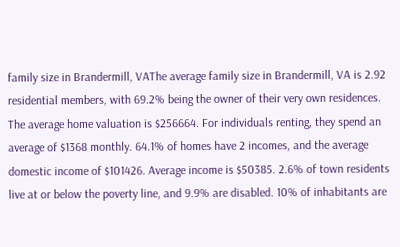family size in Brandermill, VAThe average family size in Brandermill, VA is 2.92 residential members, with 69.2% being the owner of their very own residences. The average home valuation is $256664. For individuals renting, they spend an average of $1368 monthly. 64.1% of homes have 2 incomes, and the average domestic income of $101426. Average income is $50385. 2.6% of town residents live at or below the poverty line, and 9.9% are disabled. 10% of inhabitants are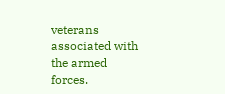veterans associated with the armed forces.